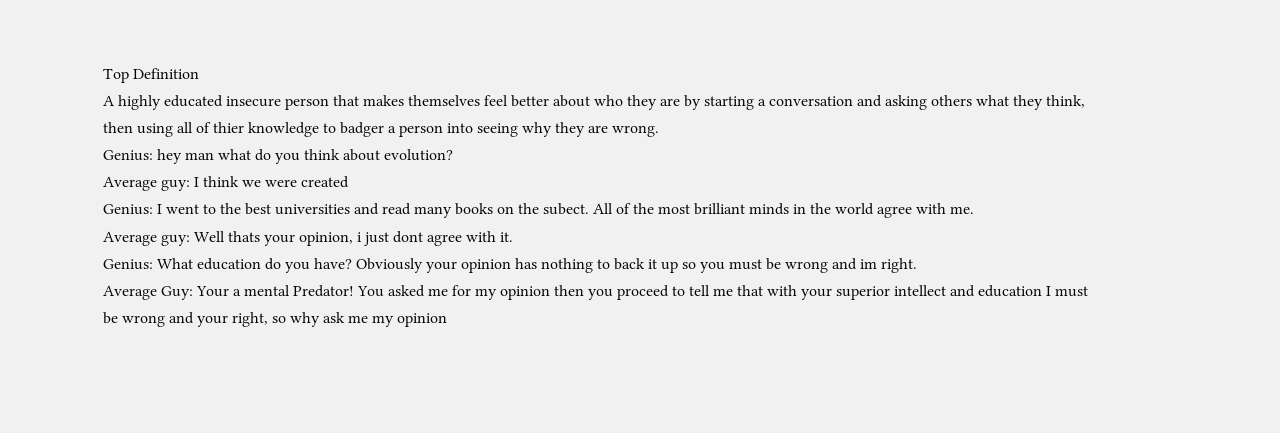Top Definition
A highly educated insecure person that makes themselves feel better about who they are by starting a conversation and asking others what they think, then using all of thier knowledge to badger a person into seeing why they are wrong.
Genius: hey man what do you think about evolution?
Average guy: I think we were created
Genius: I went to the best universities and read many books on the subect. All of the most brilliant minds in the world agree with me.
Average guy: Well thats your opinion, i just dont agree with it.
Genius: What education do you have? Obviously your opinion has nothing to back it up so you must be wrong and im right.
Average Guy: Your a mental Predator! You asked me for my opinion then you proceed to tell me that with your superior intellect and education I must be wrong and your right, so why ask me my opinion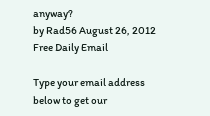anyway?
by Rad56 August 26, 2012
Free Daily Email

Type your email address below to get our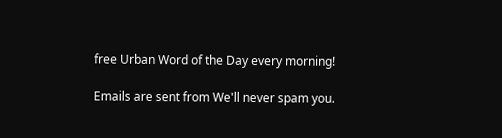free Urban Word of the Day every morning!

Emails are sent from We'll never spam you.